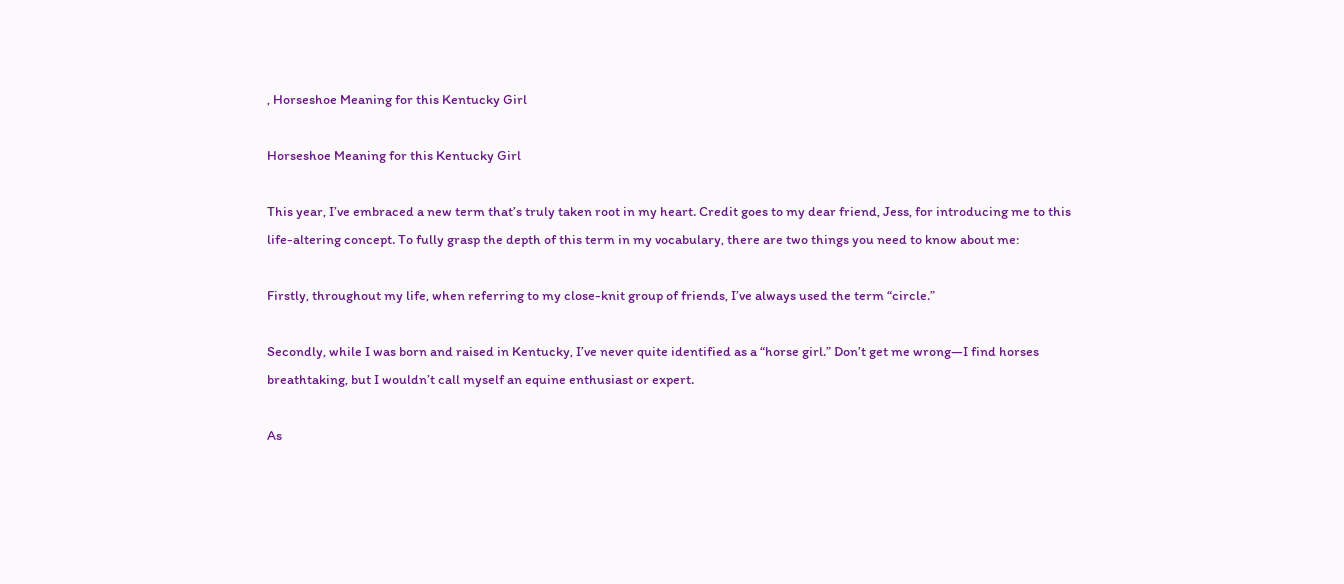, Horseshoe Meaning for this Kentucky Girl

Horseshoe Meaning for this Kentucky Girl

This year, I’ve embraced a new term that’s truly taken root in my heart. Credit goes to my dear friend, Jess, for introducing me to this life-altering concept. To fully grasp the depth of this term in my vocabulary, there are two things you need to know about me:

Firstly, throughout my life, when referring to my close-knit group of friends, I’ve always used the term “circle.”

Secondly, while I was born and raised in Kentucky, I’ve never quite identified as a “horse girl.” Don’t get me wrong—I find horses breathtaking, but I wouldn’t call myself an equine enthusiast or expert.

As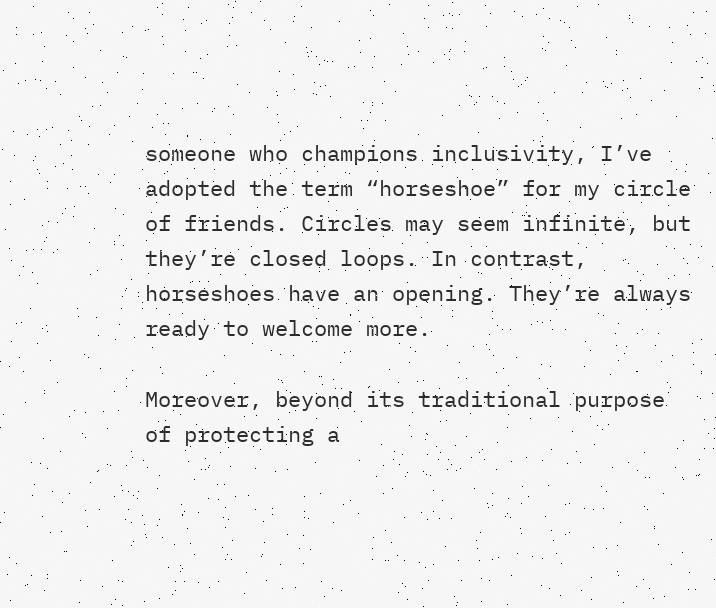someone who champions inclusivity, I’ve adopted the term “horseshoe” for my circle of friends. Circles may seem infinite, but they’re closed loops. In contrast, horseshoes have an opening. They’re always ready to welcome more.

Moreover, beyond its traditional purpose of protecting a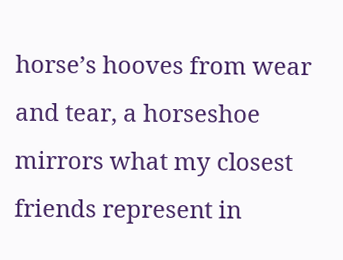horse’s hooves from wear and tear, a horseshoe mirrors what my closest friends represent in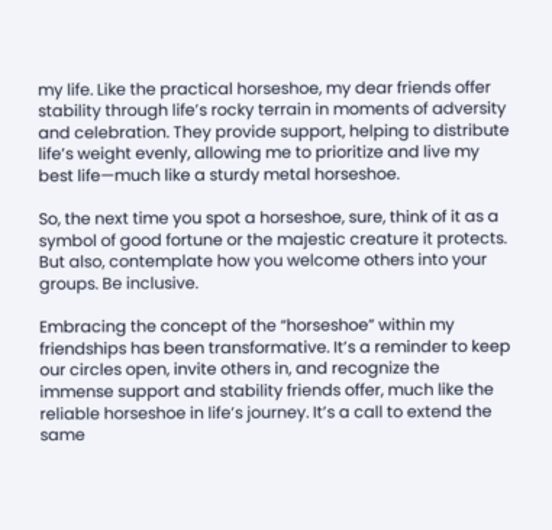my life. Like the practical horseshoe, my dear friends offer stability through life’s rocky terrain in moments of adversity and celebration. They provide support, helping to distribute life’s weight evenly, allowing me to prioritize and live my best life—much like a sturdy metal horseshoe.

So, the next time you spot a horseshoe, sure, think of it as a symbol of good fortune or the majestic creature it protects. But also, contemplate how you welcome others into your groups. Be inclusive.

Embracing the concept of the “horseshoe” within my friendships has been transformative. It’s a reminder to keep our circles open, invite others in, and recognize the immense support and stability friends offer, much like the reliable horseshoe in life’s journey. It’s a call to extend the same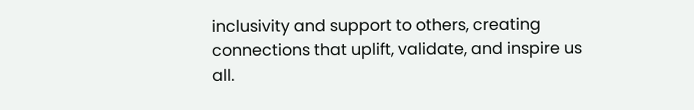inclusivity and support to others, creating connections that uplift, validate, and inspire us all.